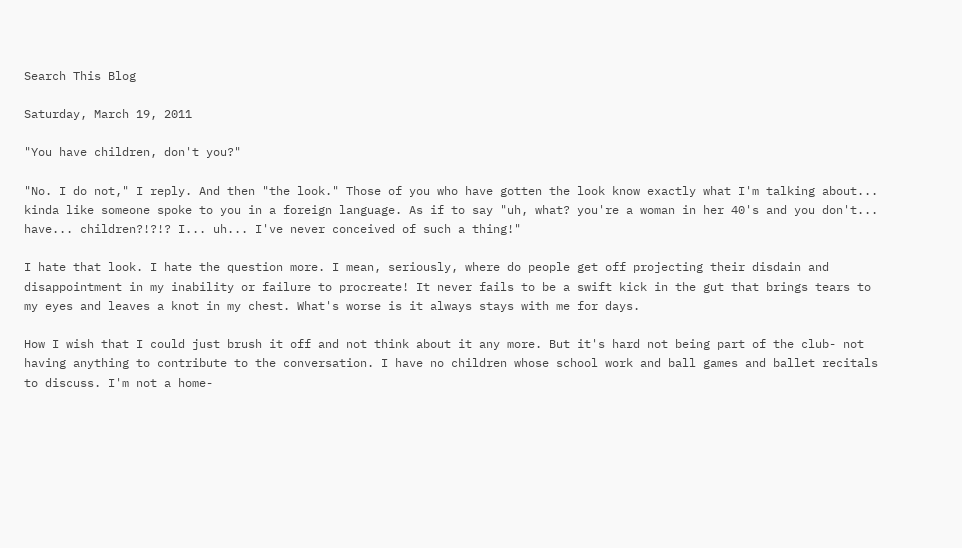Search This Blog

Saturday, March 19, 2011

"You have children, don't you?"

"No. I do not," I reply. And then "the look." Those of you who have gotten the look know exactly what I'm talking about... kinda like someone spoke to you in a foreign language. As if to say "uh, what? you're a woman in her 40's and you don't... have... children?!?!? I... uh... I've never conceived of such a thing!"

I hate that look. I hate the question more. I mean, seriously, where do people get off projecting their disdain and disappointment in my inability or failure to procreate! It never fails to be a swift kick in the gut that brings tears to my eyes and leaves a knot in my chest. What's worse is it always stays with me for days.

How I wish that I could just brush it off and not think about it any more. But it's hard not being part of the club- not having anything to contribute to the conversation. I have no children whose school work and ball games and ballet recitals to discuss. I'm not a home-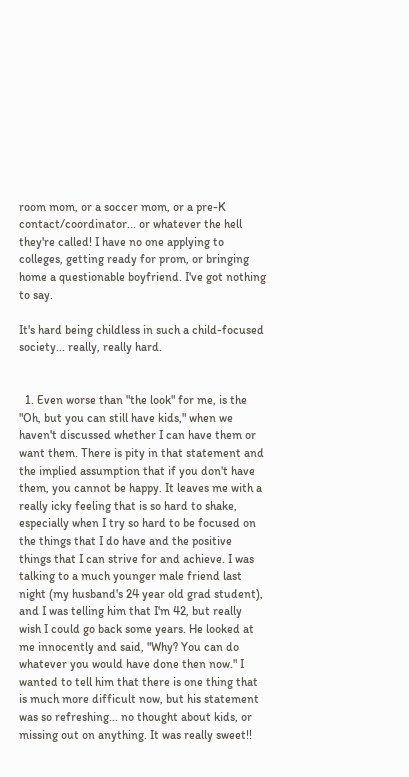room mom, or a soccer mom, or a pre-K contact/coordinator... or whatever the hell they're called! I have no one applying to colleges, getting ready for prom, or bringing home a questionable boyfriend. I've got nothing to say.

It's hard being childless in such a child-focused society... really, really hard.


  1. Even worse than "the look" for me, is the "Oh, but you can still have kids," when we haven't discussed whether I can have them or want them. There is pity in that statement and the implied assumption that if you don't have them, you cannot be happy. It leaves me with a really icky feeling that is so hard to shake, especially when I try so hard to be focused on the things that I do have and the positive things that I can strive for and achieve. I was talking to a much younger male friend last night (my husband's 24 year old grad student), and I was telling him that I'm 42, but really wish I could go back some years. He looked at me innocently and said, "Why? You can do whatever you would have done then now." I wanted to tell him that there is one thing that is much more difficult now, but his statement was so refreshing... no thought about kids, or missing out on anything. It was really sweet!!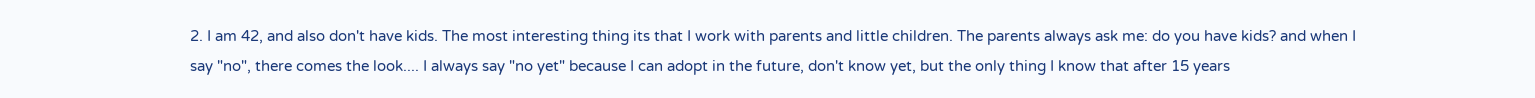2. I am 42, and also don't have kids. The most interesting thing its that I work with parents and little children. The parents always ask me: do you have kids? and when I say "no", there comes the look.... I always say "no yet" because I can adopt in the future, don't know yet, but the only thing I know that after 15 years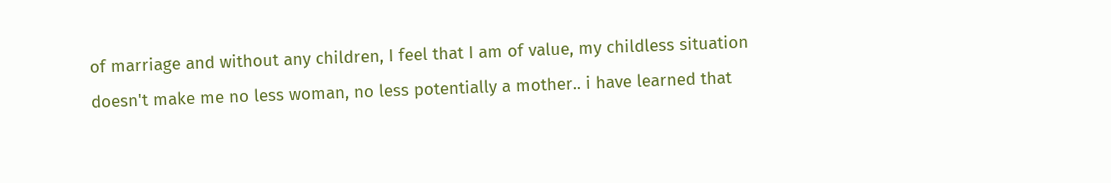of marriage and without any children, I feel that I am of value, my childless situation doesn't make me no less woman, no less potentially a mother.. i have learned that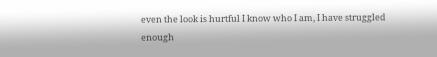even the look is hurtful I know who I am, I have struggled enough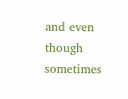and even though sometimes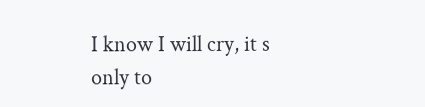I know I will cry, it s only to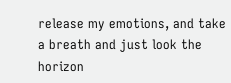release my emotions, and take a breath and just look the horizon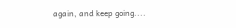again, and keep going....